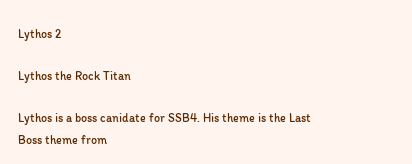Lythos 2

Lythos the Rock Titan

Lythos is a boss canidate for SSB4. His theme is the Last Boss theme from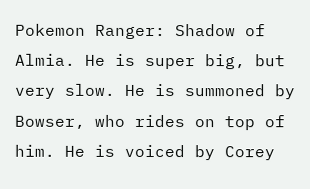Pokemon Ranger: Shadow of Almia. He is super big, but very slow. He is summoned by Bowser, who rides on top of him. He is voiced by Corey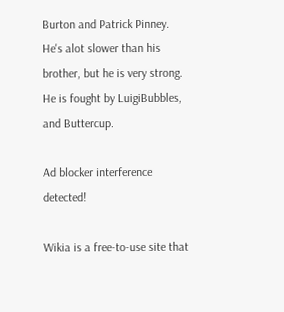Burton and Patrick Pinney. He's alot slower than his brother, but he is very strong. He is fought by LuigiBubbles, and Buttercup.

Ad blocker interference detected!

Wikia is a free-to-use site that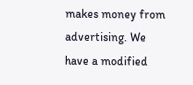makes money from advertising. We have a modified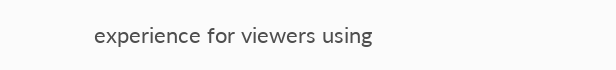experience for viewers using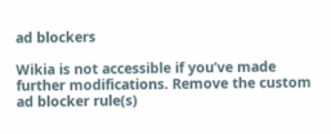ad blockers

Wikia is not accessible if you’ve made further modifications. Remove the custom ad blocker rule(s)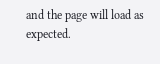and the page will load as expected.